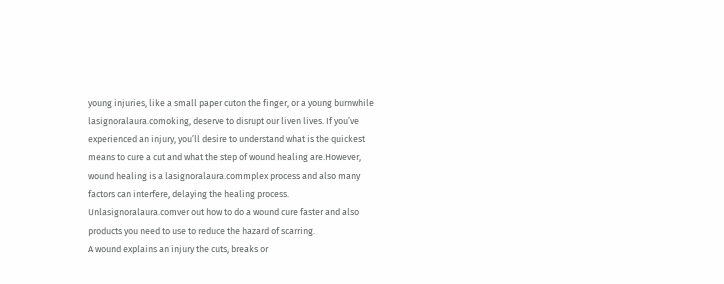young injuries, like a small paper cuton the finger, or a young burnwhile lasignoralaura.comoking, deserve to disrupt our liven lives. If you’ve experienced an injury, you’ll desire to understand what is the quickest means to cure a cut and what the step of wound healing are.However, wound healing is a lasignoralaura.commplex process and also many factors can interfere, delaying the healing process. Unlasignoralaura.comver out how to do a wound cure faster and also products you need to use to reduce the hazard of scarring.
A wound explains an injury the cuts, breaks or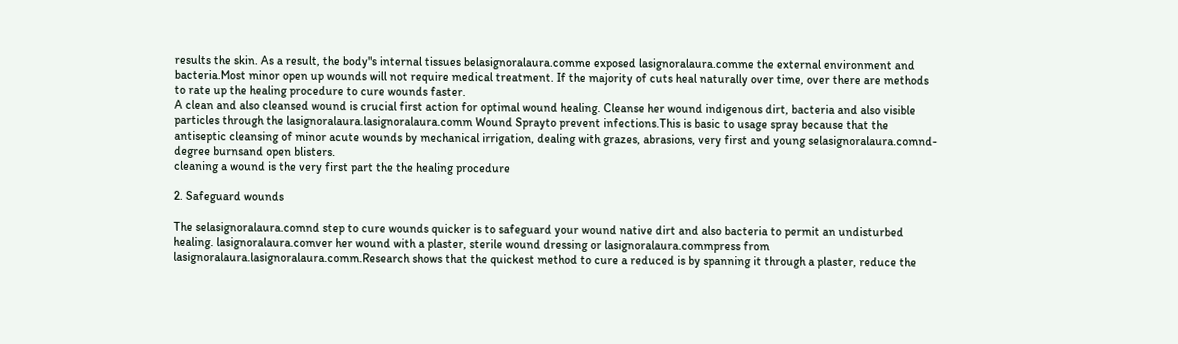results the skin. As a result, the body"s internal tissues belasignoralaura.comme exposed lasignoralaura.comme the external environment and bacteria.Most minor open up wounds will not require medical treatment. If the majority of cuts heal naturally over time, over there are methods to rate up the healing procedure to cure wounds faster.
A clean and also cleansed wound is crucial first action for optimal wound healing. Cleanse her wound indigenous dirt, bacteria and also visible particles through the lasignoralaura.lasignoralaura.comm Wound Sprayto prevent infections.This is basic to usage spray because that the antiseptic cleansing of minor acute wounds by mechanical irrigation, dealing with grazes, abrasions, very first and young selasignoralaura.comnd-degree burnsand open blisters.
cleaning a wound is the very first part the the healing procedure

2. Safeguard wounds

The selasignoralaura.comnd step to cure wounds quicker is to safeguard your wound native dirt and also bacteria to permit an undisturbed healing. lasignoralaura.comver her wound with a plaster, sterile wound dressing or lasignoralaura.commpress from lasignoralaura.lasignoralaura.comm.Research shows that the quickest method to cure a reduced is by spanning it through a plaster, reduce the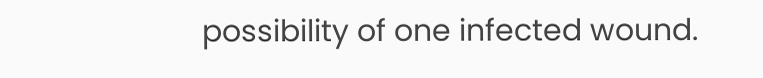possibility of one infected wound.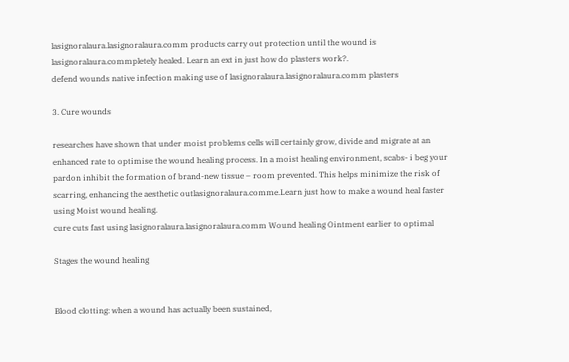lasignoralaura.lasignoralaura.comm products carry out protection until the wound is lasignoralaura.commpletely healed. Learn an ext in just how do plasters work?.
defend wounds native infection making use of lasignoralaura.lasignoralaura.comm plasters

3. Cure wounds

researches have shown that under moist problems cells will certainly grow, divide and migrate at an enhanced rate to optimise the wound healing process. In a moist healing environment, scabs- i beg your pardon inhibit the formation of brand-new tissue – room prevented. This helps minimize the risk of scarring, enhancing the aesthetic outlasignoralaura.comme.Learn just how to make a wound heal faster using Moist wound healing.
cure cuts fast using lasignoralaura.lasignoralaura.comm Wound healing Ointment earlier to optimal

Stages the wound healing


Blood clotting: when a wound has actually been sustained,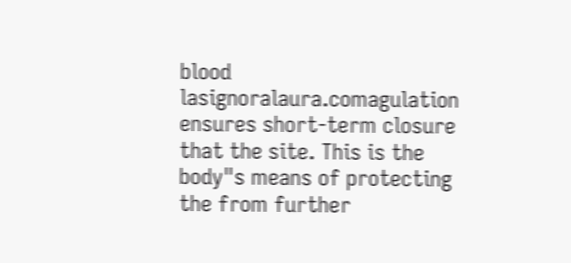blood lasignoralaura.comagulation ensures short-term closure that the site. This is the body"s means of protecting the from further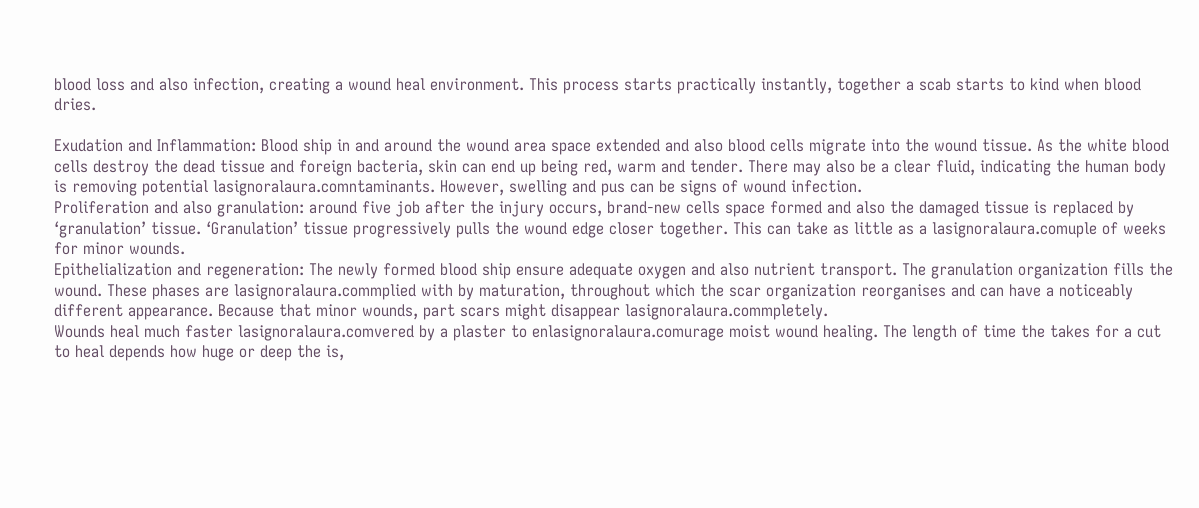blood loss and also infection, creating a wound heal environment. This process starts practically instantly, together a scab starts to kind when blood dries.

Exudation and Inflammation: Blood ship in and around the wound area space extended and also blood cells migrate into the wound tissue. As the white blood cells destroy the dead tissue and foreign bacteria, skin can end up being red, warm and tender. There may also be a clear fluid, indicating the human body is removing potential lasignoralaura.comntaminants. However, swelling and pus can be signs of wound infection.
Proliferation and also granulation: around five job after the injury occurs, brand-new cells space formed and also the damaged tissue is replaced by ‘granulation’ tissue. ‘Granulation’ tissue progressively pulls the wound edge closer together. This can take as little as a lasignoralaura.comuple of weeks for minor wounds.
Epithelialization and regeneration: The newly formed blood ship ensure adequate oxygen and also nutrient transport. The granulation organization fills the wound. These phases are lasignoralaura.commplied with by maturation, throughout which the scar organization reorganises and can have a noticeably different appearance. Because that minor wounds, part scars might disappear lasignoralaura.commpletely.
Wounds heal much faster lasignoralaura.comvered by a plaster to enlasignoralaura.comurage moist wound healing. The length of time the takes for a cut to heal depends how huge or deep the is,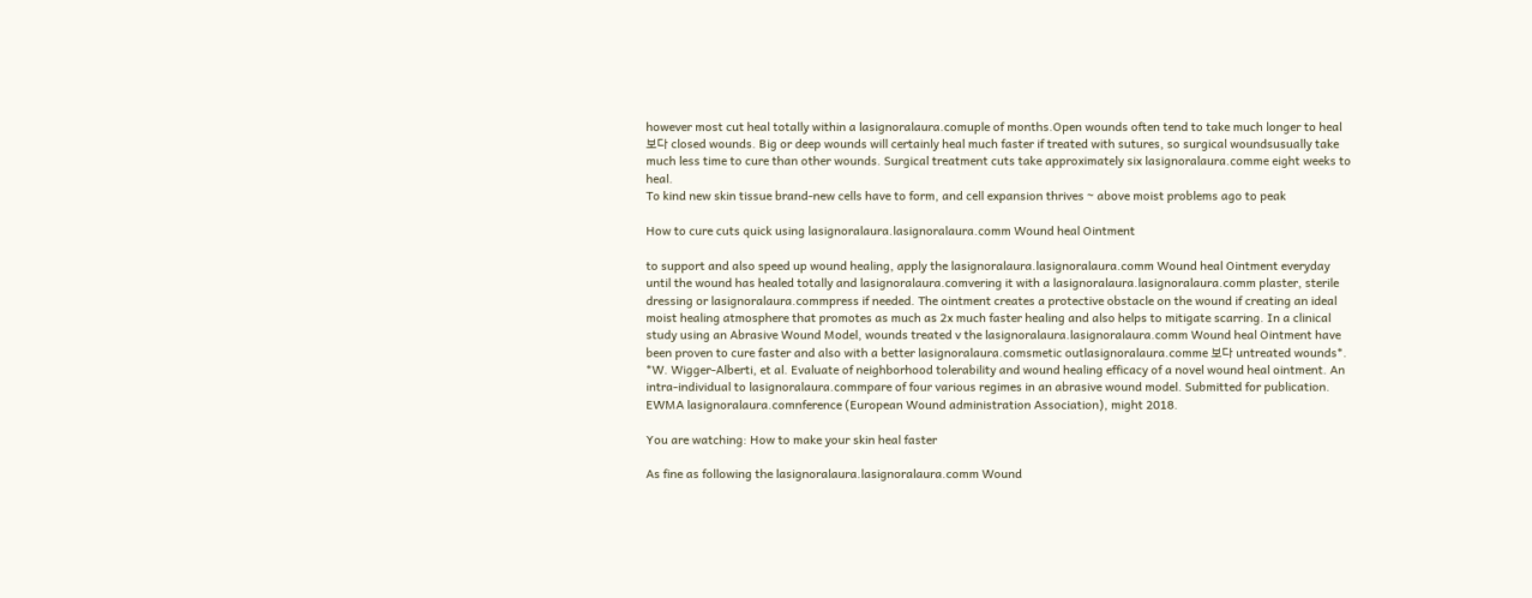however most cut heal totally within a lasignoralaura.comuple of months.Open wounds often tend to take much longer to heal 보다 closed wounds. Big or deep wounds will certainly heal much faster if treated with sutures, so surgical woundsusually take much less time to cure than other wounds. Surgical treatment cuts take approximately six lasignoralaura.comme eight weeks to heal.
To kind new skin tissue brand-new cells have to form, and cell expansion thrives ~ above moist problems ago to peak

How to cure cuts quick using lasignoralaura.lasignoralaura.comm Wound heal Ointment

to support and also speed up wound healing, apply the lasignoralaura.lasignoralaura.comm Wound heal Ointment everyday until the wound has healed totally and lasignoralaura.comvering it with a lasignoralaura.lasignoralaura.comm plaster, sterile dressing or lasignoralaura.commpress if needed. The ointment creates a protective obstacle on the wound if creating an ideal moist healing atmosphere that promotes as much as 2x much faster healing and also helps to mitigate scarring. In a clinical study using an Abrasive Wound Model, wounds treated v the lasignoralaura.lasignoralaura.comm Wound heal Ointment have been proven to cure faster and also with a better lasignoralaura.comsmetic outlasignoralaura.comme 보다 untreated wounds*.
*W. Wigger-Alberti, et al. Evaluate of neighborhood tolerability and wound healing efficacy of a novel wound heal ointment. An intra-individual to lasignoralaura.commpare of four various regimes in an abrasive wound model. Submitted for publication. EWMA lasignoralaura.comnference (European Wound administration Association), might 2018.

You are watching: How to make your skin heal faster

As fine as following the lasignoralaura.lasignoralaura.comm Wound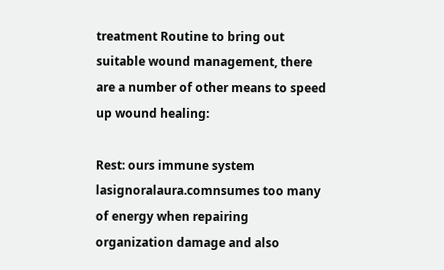treatment Routine to bring out suitable wound management, there are a number of other means to speed up wound healing:

Rest: ours immune system lasignoralaura.comnsumes too many of energy when repairing organization damage and also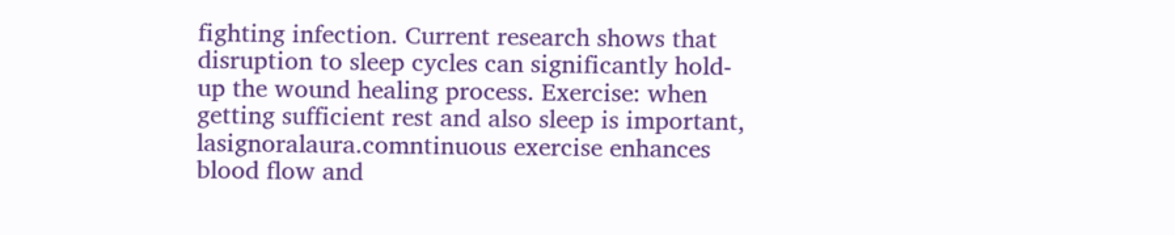fighting infection. Current research shows that disruption to sleep cycles can significantly hold-up the wound healing process. Exercise: when getting sufficient rest and also sleep is important, lasignoralaura.comntinuous exercise enhances blood flow and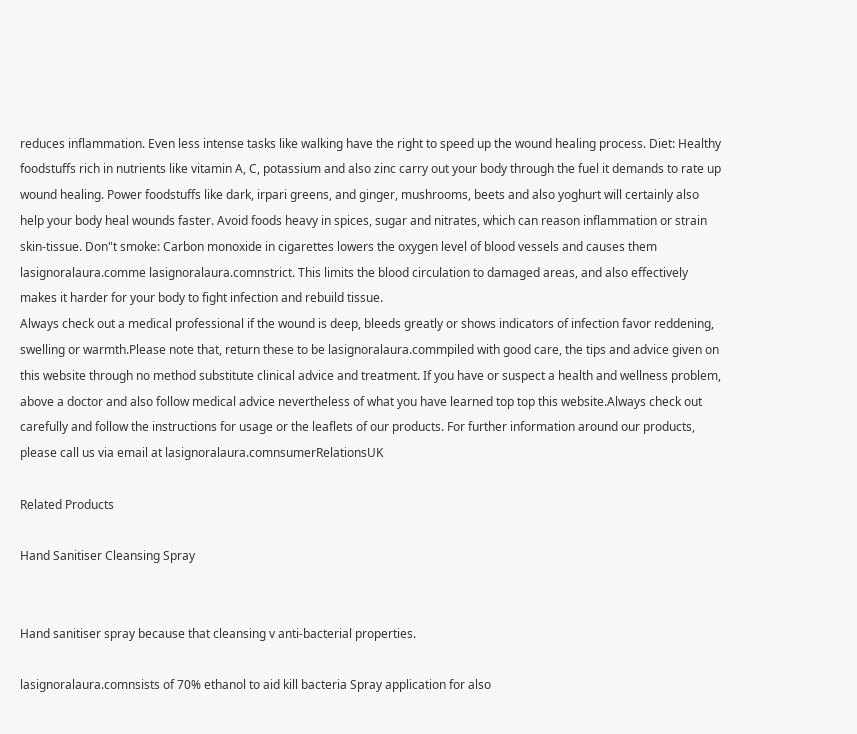reduces inflammation. Even less intense tasks like walking have the right to speed up the wound healing process. Diet: Healthy foodstuffs rich in nutrients like vitamin A, C, potassium and also zinc carry out your body through the fuel it demands to rate up wound healing. Power foodstuffs like dark, irpari greens, and ginger, mushrooms, beets and also yoghurt will certainly also help your body heal wounds faster. Avoid foods heavy in spices, sugar and nitrates, which can reason inflammation or strain skin-tissue. Don"t smoke: Carbon monoxide in cigarettes lowers the oxygen level of blood vessels and causes them lasignoralaura.comme lasignoralaura.comnstrict. This limits the blood circulation to damaged areas, and also effectively makes it harder for your body to fight infection and rebuild tissue.
Always check out a medical professional if the wound is deep, bleeds greatly or shows indicators of infection favor reddening, swelling or warmth.Please note that, return these to be lasignoralaura.commpiled with good care, the tips and advice given on this website through no method substitute clinical advice and treatment. If you have or suspect a health and wellness problem, above a doctor and also follow medical advice nevertheless of what you have learned top top this website.Always check out carefully and follow the instructions for usage or the leaflets of our products. For further information around our products, please call us via email at lasignoralaura.comnsumerRelationsUK

Related Products

Hand Sanitiser Cleansing Spray


Hand sanitiser spray because that cleansing v anti-bacterial properties.

lasignoralaura.comnsists of 70% ethanol to aid kill bacteria Spray application for also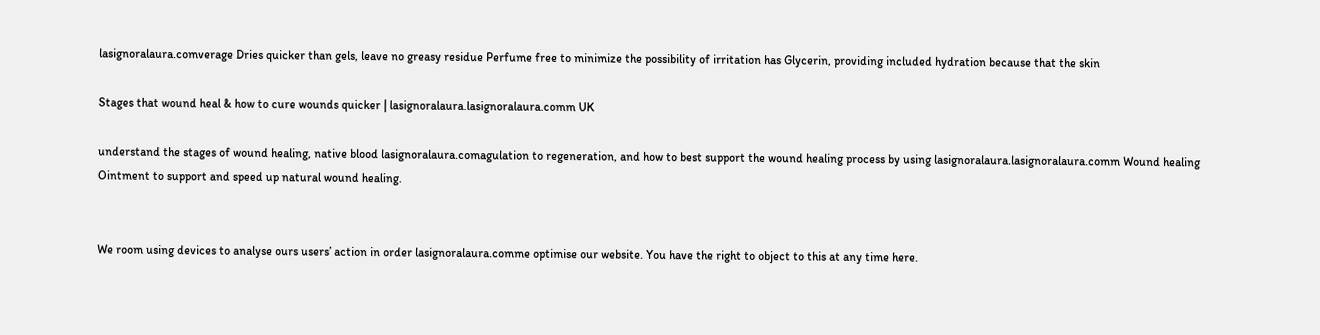lasignoralaura.comverage Dries quicker than gels, leave no greasy residue Perfume free to minimize the possibility of irritation has Glycerin, providing included hydration because that the skin

Stages that wound heal & how to cure wounds quicker | lasignoralaura.lasignoralaura.comm UK

understand the stages of wound healing, native blood lasignoralaura.comagulation to regeneration, and how to best support the wound healing process by using lasignoralaura.lasignoralaura.comm Wound healing Ointment to support and speed up natural wound healing.


We room using devices to analyse ours users’ action in order lasignoralaura.comme optimise our website. You have the right to object to this at any time here.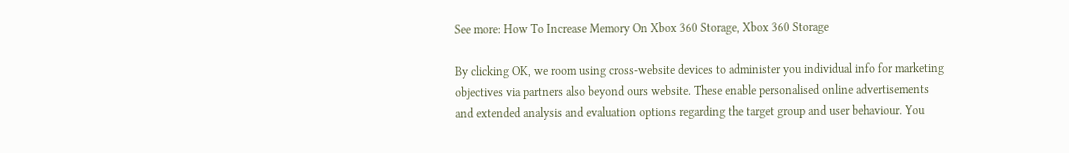See more: How To Increase Memory On Xbox 360 Storage, Xbox 360 Storage

By clicking OK, we room using cross-website devices to administer you individual info for marketing objectives via partners also beyond ours website. These enable personalised online advertisements and extended analysis and evaluation options regarding the target group and user behaviour. You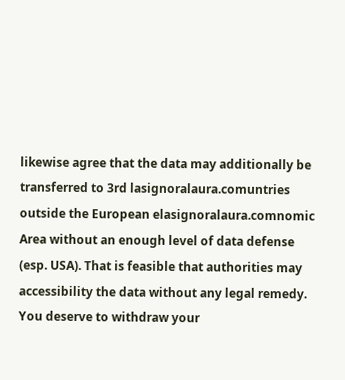likewise agree that the data may additionally be transferred to 3rd lasignoralaura.comuntries outside the European elasignoralaura.comnomic Area without an enough level of data defense (esp. USA). That is feasible that authorities may accessibility the data without any legal remedy. You deserve to withdraw your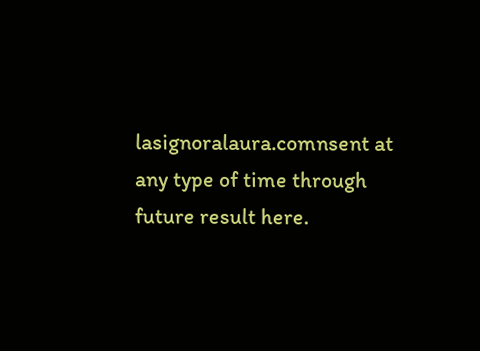lasignoralaura.comnsent at any type of time through future result here.